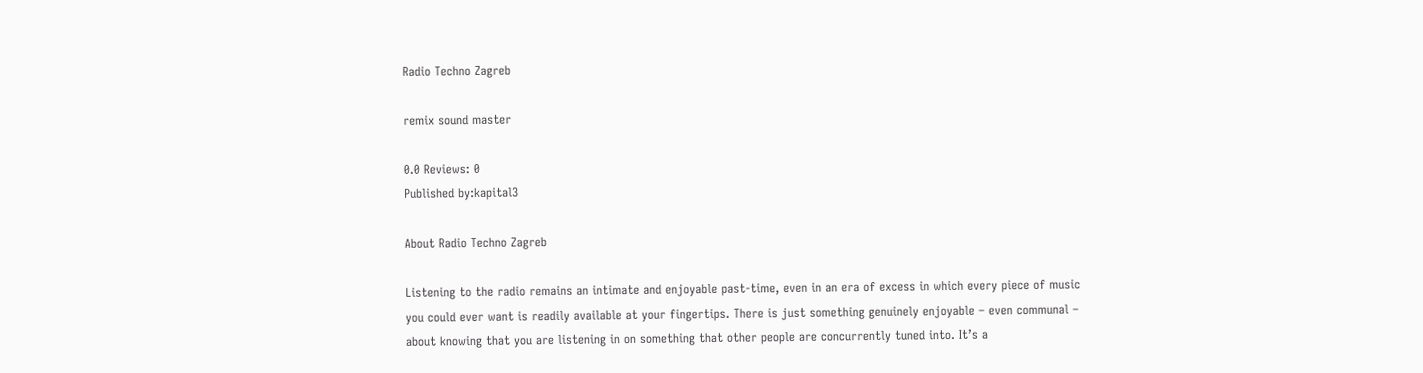Radio Techno Zagreb

remix sound master

0.0 Reviews: 0
Published by:kapital3

About Radio Techno Zagreb

Listening to the radio remains an intimate and enjoyable past-time, even in an era of excess in which every piece of music you could ever want is readily available at your fingertips. There is just something genuinely enjoyable – even communal – about knowing that you are listening in on something that other people are concurrently tuned into. It’s a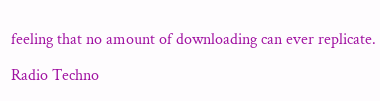feeling that no amount of downloading can ever replicate.

Radio Techno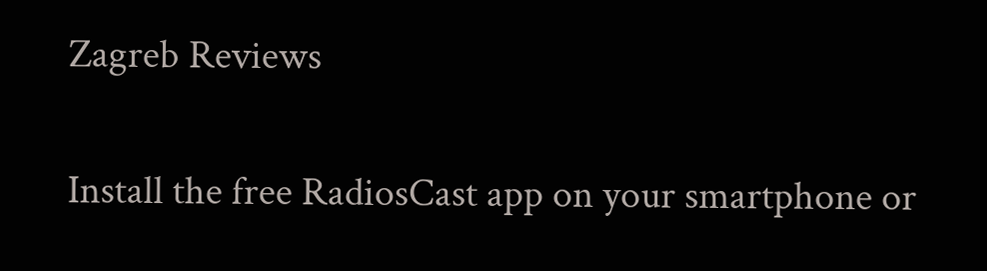Zagreb Reviews

Install the free RadiosCast app on your smartphone or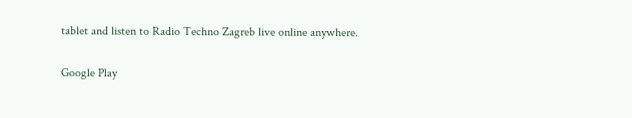tablet and listen to Radio Techno Zagreb live online anywhere.

Google Play